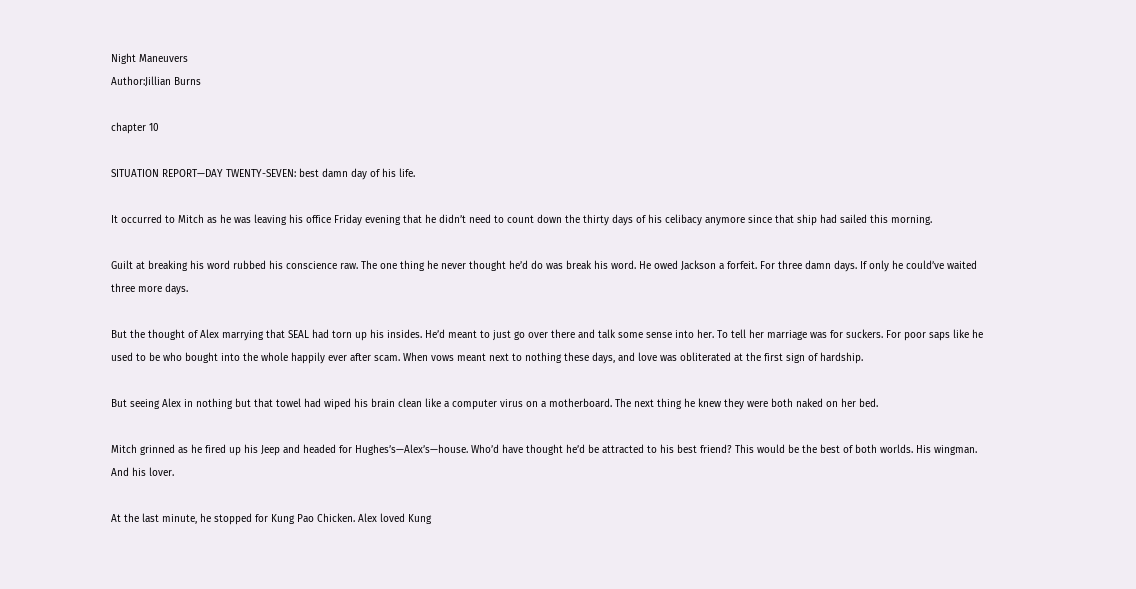Night Maneuvers
Author:Jillian Burns

chapter 10

SITUATION REPORT—DAY TWENTY-SEVEN: best damn day of his life.

It occurred to Mitch as he was leaving his office Friday evening that he didn’t need to count down the thirty days of his celibacy anymore since that ship had sailed this morning.

Guilt at breaking his word rubbed his conscience raw. The one thing he never thought he’d do was break his word. He owed Jackson a forfeit. For three damn days. If only he could’ve waited three more days.

But the thought of Alex marrying that SEAL had torn up his insides. He’d meant to just go over there and talk some sense into her. To tell her marriage was for suckers. For poor saps like he used to be who bought into the whole happily ever after scam. When vows meant next to nothing these days, and love was obliterated at the first sign of hardship.

But seeing Alex in nothing but that towel had wiped his brain clean like a computer virus on a motherboard. The next thing he knew they were both naked on her bed.

Mitch grinned as he fired up his Jeep and headed for Hughes’s—Alex’s—house. Who’d have thought he’d be attracted to his best friend? This would be the best of both worlds. His wingman. And his lover.

At the last minute, he stopped for Kung Pao Chicken. Alex loved Kung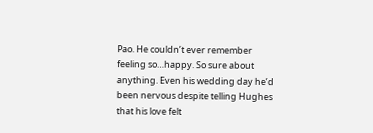Pao. He couldn’t ever remember feeling so…happy. So sure about anything. Even his wedding day he’d been nervous despite telling Hughes that his love felt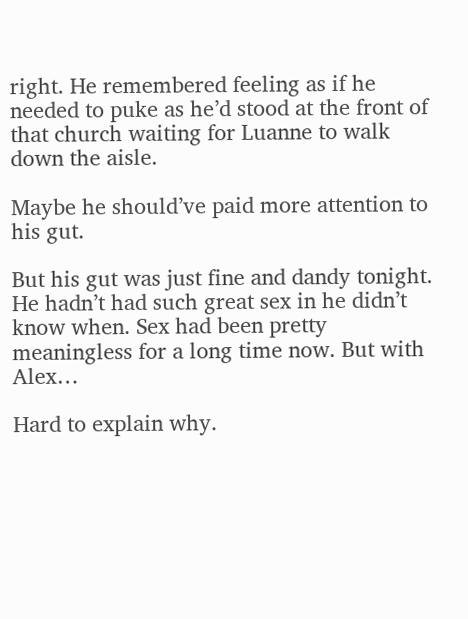right. He remembered feeling as if he needed to puke as he’d stood at the front of that church waiting for Luanne to walk down the aisle.

Maybe he should’ve paid more attention to his gut.

But his gut was just fine and dandy tonight. He hadn’t had such great sex in he didn’t know when. Sex had been pretty meaningless for a long time now. But with Alex…

Hard to explain why.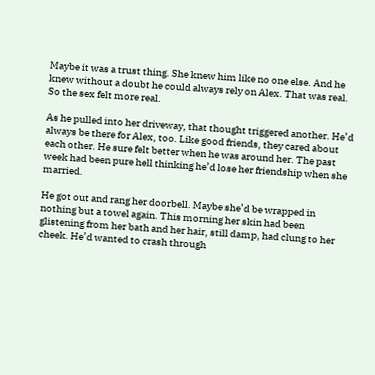Maybe it was a trust thing. She knew him like no one else. And he knew without a doubt he could always rely on Alex. That was real. So the sex felt more real.

As he pulled into her driveway, that thought triggered another. He’d always be there for Alex, too. Like good friends, they cared about each other. He sure felt better when he was around her. The past week had been pure hell thinking he’d lose her friendship when she married.

He got out and rang her doorbell. Maybe she’d be wrapped in nothing but a towel again. This morning her skin had been glistening from her bath and her hair, still damp, had clung to her cheek. He’d wanted to crash through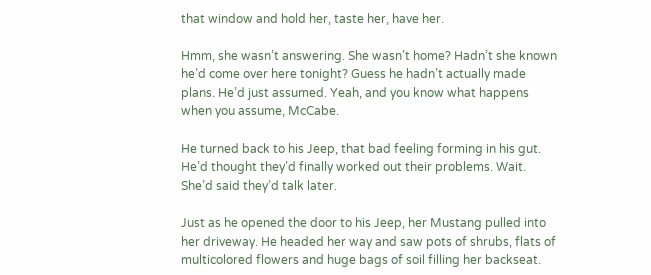that window and hold her, taste her, have her.

Hmm, she wasn’t answering. She wasn’t home? Hadn’t she known he’d come over here tonight? Guess he hadn’t actually made plans. He’d just assumed. Yeah, and you know what happens when you assume, McCabe.

He turned back to his Jeep, that bad feeling forming in his gut. He’d thought they’d finally worked out their problems. Wait. She’d said they’d talk later.

Just as he opened the door to his Jeep, her Mustang pulled into her driveway. He headed her way and saw pots of shrubs, flats of multicolored flowers and huge bags of soil filling her backseat.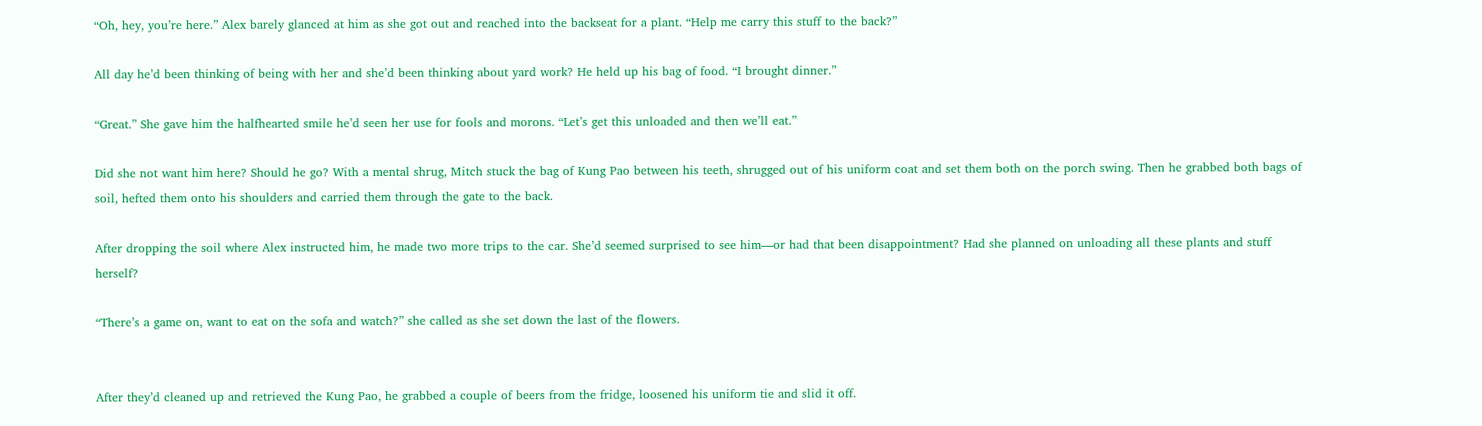“Oh, hey, you’re here.” Alex barely glanced at him as she got out and reached into the backseat for a plant. “Help me carry this stuff to the back?”

All day he’d been thinking of being with her and she’d been thinking about yard work? He held up his bag of food. “I brought dinner.”

“Great.” She gave him the halfhearted smile he’d seen her use for fools and morons. “Let’s get this unloaded and then we’ll eat.”

Did she not want him here? Should he go? With a mental shrug, Mitch stuck the bag of Kung Pao between his teeth, shrugged out of his uniform coat and set them both on the porch swing. Then he grabbed both bags of soil, hefted them onto his shoulders and carried them through the gate to the back.

After dropping the soil where Alex instructed him, he made two more trips to the car. She’d seemed surprised to see him—or had that been disappointment? Had she planned on unloading all these plants and stuff herself?

“There’s a game on, want to eat on the sofa and watch?” she called as she set down the last of the flowers.


After they’d cleaned up and retrieved the Kung Pao, he grabbed a couple of beers from the fridge, loosened his uniform tie and slid it off.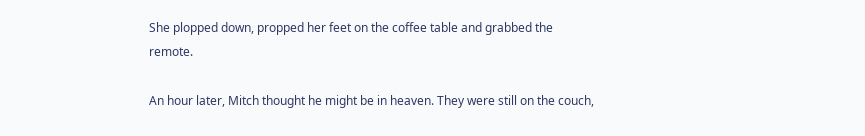She plopped down, propped her feet on the coffee table and grabbed the remote.

An hour later, Mitch thought he might be in heaven. They were still on the couch,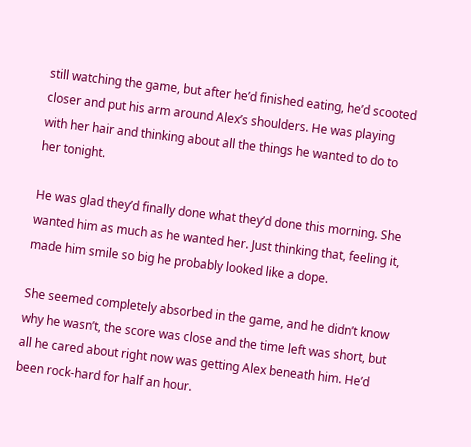still watching the game, but after he’d finished eating, he’d scooted closer and put his arm around Alex’s shoulders. He was playing with her hair and thinking about all the things he wanted to do to her tonight.

He was glad they’d finally done what they’d done this morning. She wanted him as much as he wanted her. Just thinking that, feeling it, made him smile so big he probably looked like a dope.

She seemed completely absorbed in the game, and he didn’t know why he wasn’t, the score was close and the time left was short, but all he cared about right now was getting Alex beneath him. He’d been rock-hard for half an hour.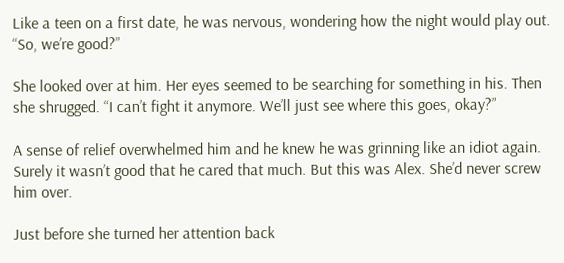Like a teen on a first date, he was nervous, wondering how the night would play out. “So, we’re good?”

She looked over at him. Her eyes seemed to be searching for something in his. Then she shrugged. “I can’t fight it anymore. We’ll just see where this goes, okay?”

A sense of relief overwhelmed him and he knew he was grinning like an idiot again. Surely it wasn’t good that he cared that much. But this was Alex. She’d never screw him over.

Just before she turned her attention back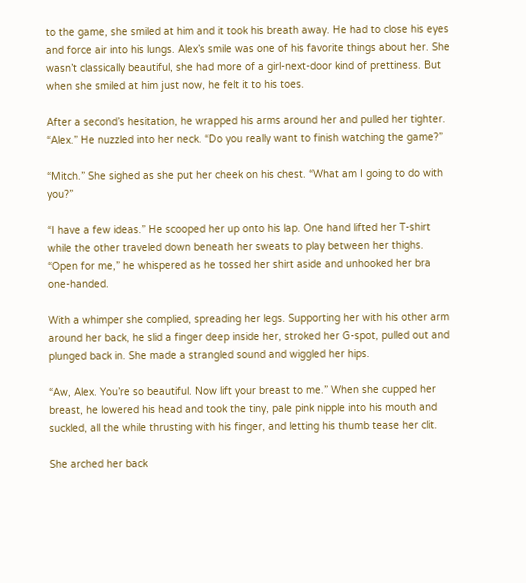to the game, she smiled at him and it took his breath away. He had to close his eyes and force air into his lungs. Alex’s smile was one of his favorite things about her. She wasn’t classically beautiful, she had more of a girl-next-door kind of prettiness. But when she smiled at him just now, he felt it to his toes.

After a second’s hesitation, he wrapped his arms around her and pulled her tighter. “Alex.” He nuzzled into her neck. “Do you really want to finish watching the game?”

“Mitch.” She sighed as she put her cheek on his chest. “What am I going to do with you?”

“I have a few ideas.” He scooped her up onto his lap. One hand lifted her T-shirt while the other traveled down beneath her sweats to play between her thighs. “Open for me,” he whispered as he tossed her shirt aside and unhooked her bra one-handed.

With a whimper she complied, spreading her legs. Supporting her with his other arm around her back, he slid a finger deep inside her, stroked her G-spot, pulled out and plunged back in. She made a strangled sound and wiggled her hips.

“Aw, Alex. You’re so beautiful. Now lift your breast to me.” When she cupped her breast, he lowered his head and took the tiny, pale pink nipple into his mouth and suckled, all the while thrusting with his finger, and letting his thumb tease her clit.

She arched her back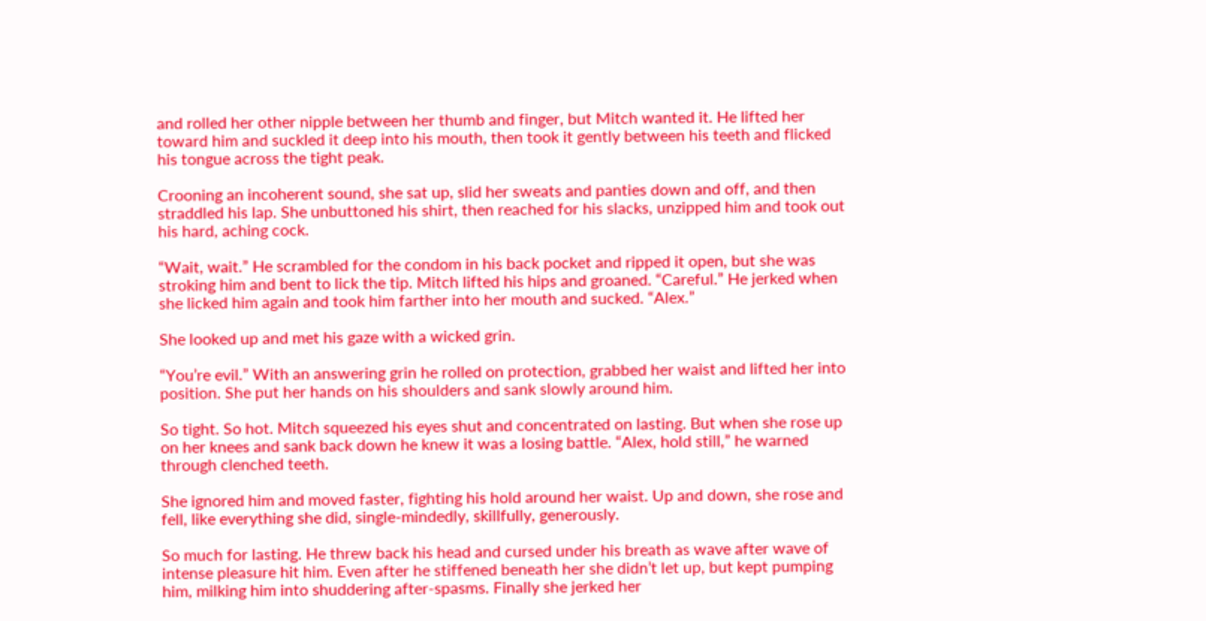and rolled her other nipple between her thumb and finger, but Mitch wanted it. He lifted her toward him and suckled it deep into his mouth, then took it gently between his teeth and flicked his tongue across the tight peak.

Crooning an incoherent sound, she sat up, slid her sweats and panties down and off, and then straddled his lap. She unbuttoned his shirt, then reached for his slacks, unzipped him and took out his hard, aching cock.

“Wait, wait.” He scrambled for the condom in his back pocket and ripped it open, but she was stroking him and bent to lick the tip. Mitch lifted his hips and groaned. “Careful.” He jerked when she licked him again and took him farther into her mouth and sucked. “Alex.”

She looked up and met his gaze with a wicked grin.

“You’re evil.” With an answering grin he rolled on protection, grabbed her waist and lifted her into position. She put her hands on his shoulders and sank slowly around him.

So tight. So hot. Mitch squeezed his eyes shut and concentrated on lasting. But when she rose up on her knees and sank back down he knew it was a losing battle. “Alex, hold still,” he warned through clenched teeth.

She ignored him and moved faster, fighting his hold around her waist. Up and down, she rose and fell, like everything she did, single-mindedly, skillfully, generously.

So much for lasting. He threw back his head and cursed under his breath as wave after wave of intense pleasure hit him. Even after he stiffened beneath her she didn’t let up, but kept pumping him, milking him into shuddering after-spasms. Finally she jerked her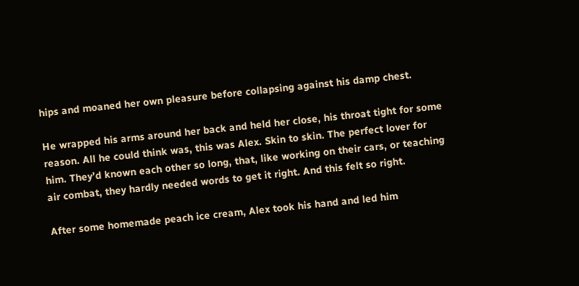hips and moaned her own pleasure before collapsing against his damp chest.

He wrapped his arms around her back and held her close, his throat tight for some reason. All he could think was, this was Alex. Skin to skin. The perfect lover for him. They’d known each other so long, that, like working on their cars, or teaching air combat, they hardly needed words to get it right. And this felt so right.

After some homemade peach ice cream, Alex took his hand and led him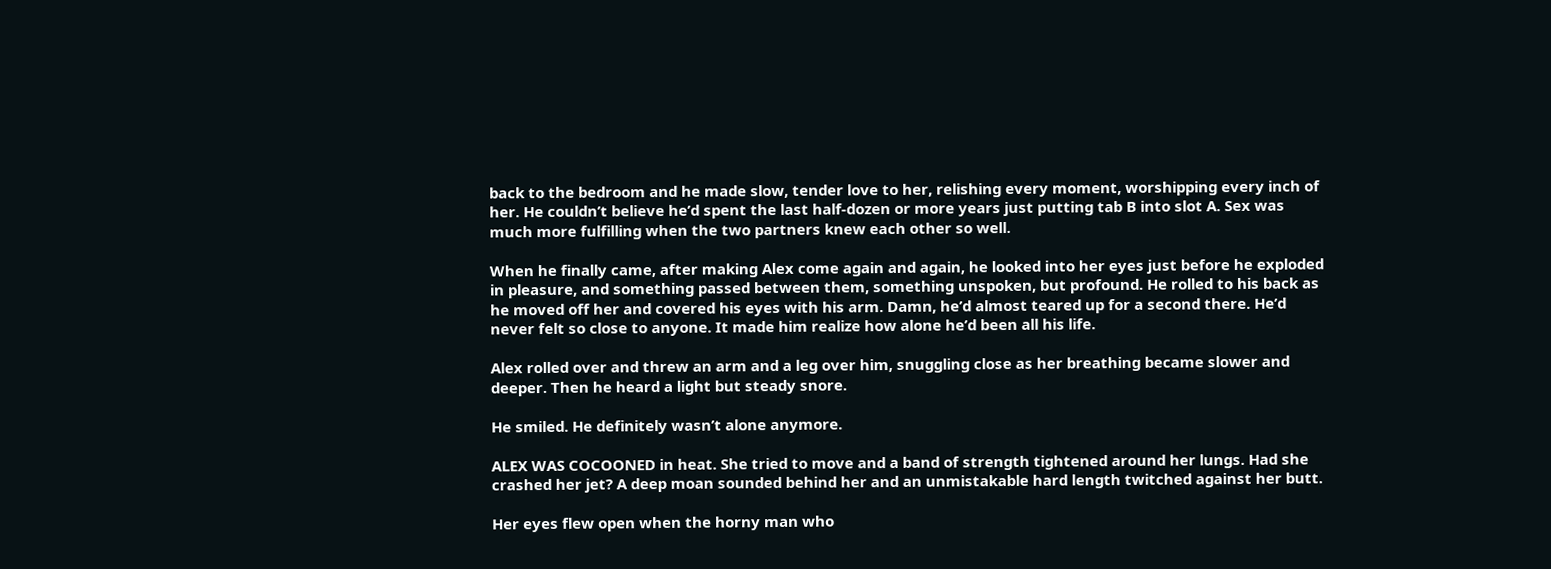back to the bedroom and he made slow, tender love to her, relishing every moment, worshipping every inch of her. He couldn’t believe he’d spent the last half-dozen or more years just putting tab B into slot A. Sex was much more fulfilling when the two partners knew each other so well.

When he finally came, after making Alex come again and again, he looked into her eyes just before he exploded in pleasure, and something passed between them, something unspoken, but profound. He rolled to his back as he moved off her and covered his eyes with his arm. Damn, he’d almost teared up for a second there. He’d never felt so close to anyone. It made him realize how alone he’d been all his life.

Alex rolled over and threw an arm and a leg over him, snuggling close as her breathing became slower and deeper. Then he heard a light but steady snore.

He smiled. He definitely wasn’t alone anymore.

ALEX WAS COCOONED in heat. She tried to move and a band of strength tightened around her lungs. Had she crashed her jet? A deep moan sounded behind her and an unmistakable hard length twitched against her butt.

Her eyes flew open when the horny man who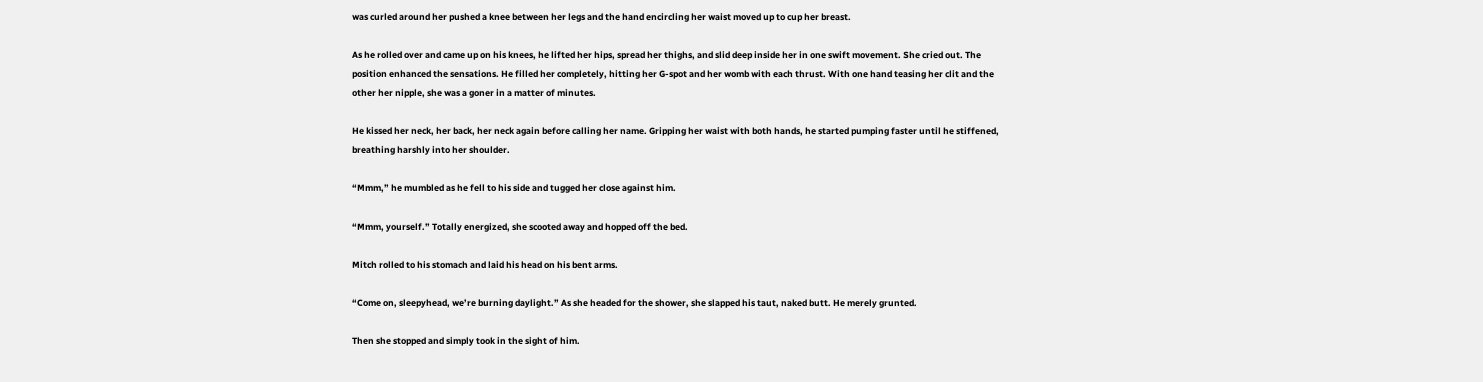was curled around her pushed a knee between her legs and the hand encircling her waist moved up to cup her breast.

As he rolled over and came up on his knees, he lifted her hips, spread her thighs, and slid deep inside her in one swift movement. She cried out. The position enhanced the sensations. He filled her completely, hitting her G-spot and her womb with each thrust. With one hand teasing her clit and the other her nipple, she was a goner in a matter of minutes.

He kissed her neck, her back, her neck again before calling her name. Gripping her waist with both hands, he started pumping faster until he stiffened, breathing harshly into her shoulder.

“Mmm,” he mumbled as he fell to his side and tugged her close against him.

“Mmm, yourself.” Totally energized, she scooted away and hopped off the bed.

Mitch rolled to his stomach and laid his head on his bent arms.

“Come on, sleepyhead, we’re burning daylight.” As she headed for the shower, she slapped his taut, naked butt. He merely grunted.

Then she stopped and simply took in the sight of him.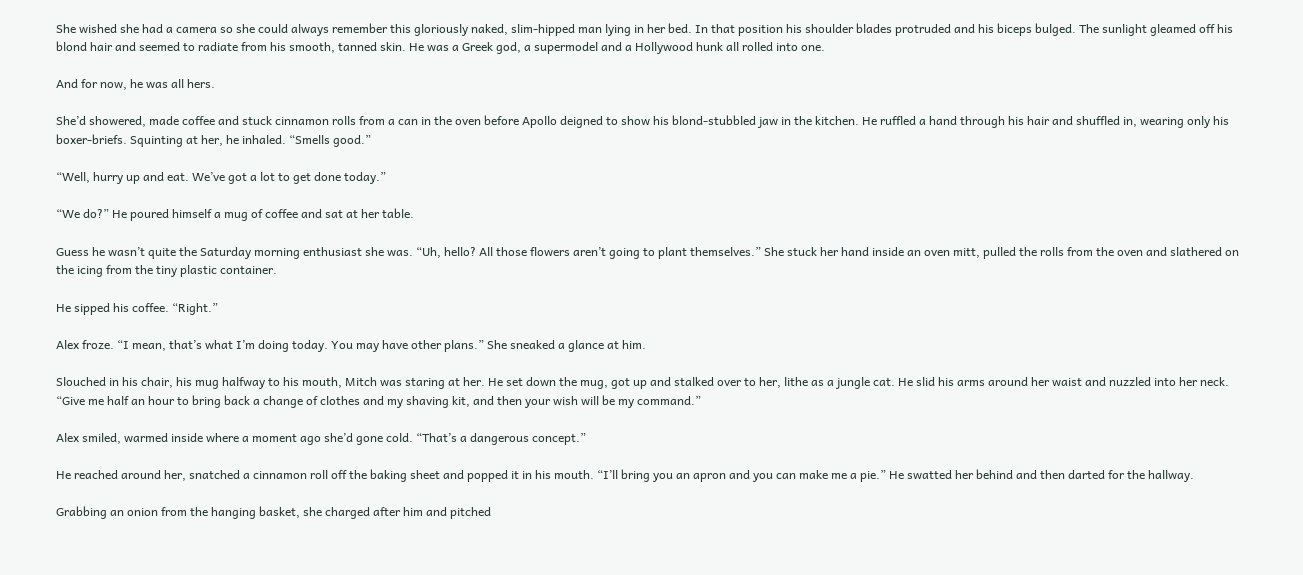She wished she had a camera so she could always remember this gloriously naked, slim-hipped man lying in her bed. In that position his shoulder blades protruded and his biceps bulged. The sunlight gleamed off his blond hair and seemed to radiate from his smooth, tanned skin. He was a Greek god, a supermodel and a Hollywood hunk all rolled into one.

And for now, he was all hers.

She’d showered, made coffee and stuck cinnamon rolls from a can in the oven before Apollo deigned to show his blond-stubbled jaw in the kitchen. He ruffled a hand through his hair and shuffled in, wearing only his boxer-briefs. Squinting at her, he inhaled. “Smells good.”

“Well, hurry up and eat. We’ve got a lot to get done today.”

“We do?” He poured himself a mug of coffee and sat at her table.

Guess he wasn’t quite the Saturday morning enthusiast she was. “Uh, hello? All those flowers aren’t going to plant themselves.” She stuck her hand inside an oven mitt, pulled the rolls from the oven and slathered on the icing from the tiny plastic container.

He sipped his coffee. “Right.”

Alex froze. “I mean, that’s what I’m doing today. You may have other plans.” She sneaked a glance at him.

Slouched in his chair, his mug halfway to his mouth, Mitch was staring at her. He set down the mug, got up and stalked over to her, lithe as a jungle cat. He slid his arms around her waist and nuzzled into her neck. “Give me half an hour to bring back a change of clothes and my shaving kit, and then your wish will be my command.”

Alex smiled, warmed inside where a moment ago she’d gone cold. “That’s a dangerous concept.”

He reached around her, snatched a cinnamon roll off the baking sheet and popped it in his mouth. “I’ll bring you an apron and you can make me a pie.” He swatted her behind and then darted for the hallway.

Grabbing an onion from the hanging basket, she charged after him and pitched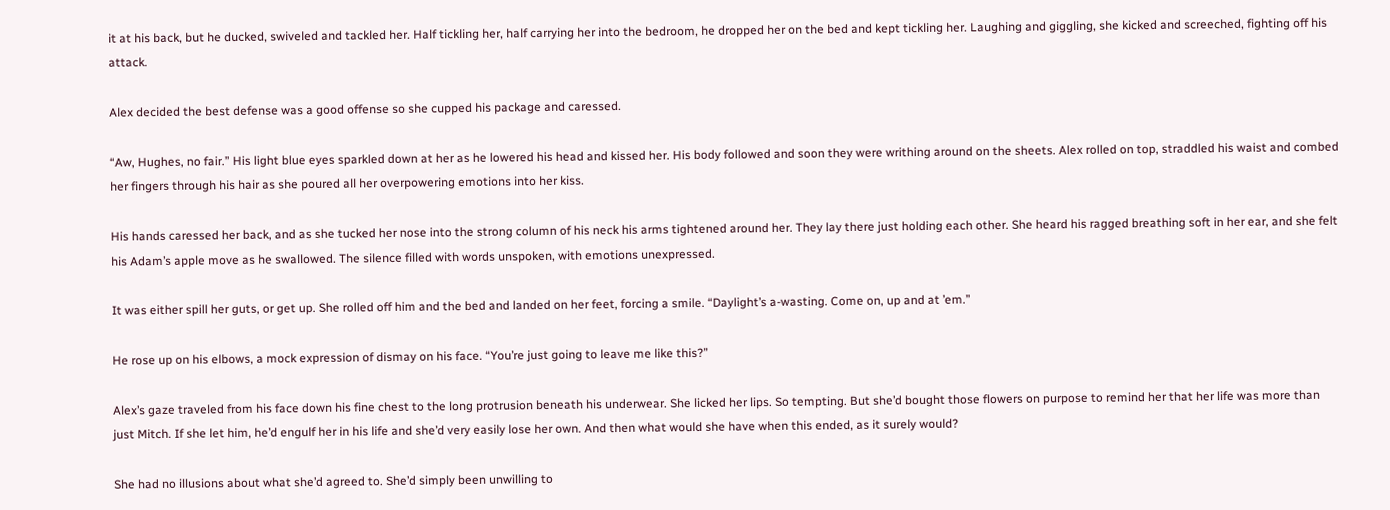it at his back, but he ducked, swiveled and tackled her. Half tickling her, half carrying her into the bedroom, he dropped her on the bed and kept tickling her. Laughing and giggling, she kicked and screeched, fighting off his attack.

Alex decided the best defense was a good offense so she cupped his package and caressed.

“Aw, Hughes, no fair.” His light blue eyes sparkled down at her as he lowered his head and kissed her. His body followed and soon they were writhing around on the sheets. Alex rolled on top, straddled his waist and combed her fingers through his hair as she poured all her overpowering emotions into her kiss.

His hands caressed her back, and as she tucked her nose into the strong column of his neck his arms tightened around her. They lay there just holding each other. She heard his ragged breathing soft in her ear, and she felt his Adam’s apple move as he swallowed. The silence filled with words unspoken, with emotions unexpressed.

It was either spill her guts, or get up. She rolled off him and the bed and landed on her feet, forcing a smile. “Daylight’s a-wasting. Come on, up and at ’em.”

He rose up on his elbows, a mock expression of dismay on his face. “You’re just going to leave me like this?”

Alex’s gaze traveled from his face down his fine chest to the long protrusion beneath his underwear. She licked her lips. So tempting. But she’d bought those flowers on purpose to remind her that her life was more than just Mitch. If she let him, he’d engulf her in his life and she’d very easily lose her own. And then what would she have when this ended, as it surely would?

She had no illusions about what she’d agreed to. She’d simply been unwilling to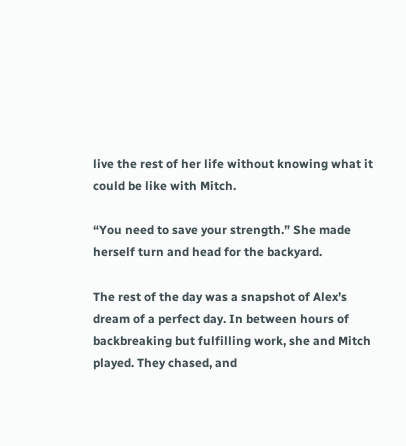live the rest of her life without knowing what it could be like with Mitch.

“You need to save your strength.” She made herself turn and head for the backyard.

The rest of the day was a snapshot of Alex’s dream of a perfect day. In between hours of backbreaking but fulfilling work, she and Mitch played. They chased, and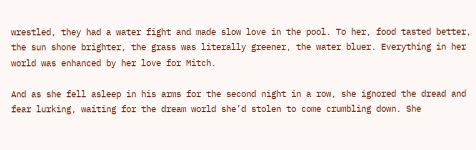wrestled, they had a water fight and made slow love in the pool. To her, food tasted better, the sun shone brighter, the grass was literally greener, the water bluer. Everything in her world was enhanced by her love for Mitch.

And as she fell asleep in his arms for the second night in a row, she ignored the dread and fear lurking, waiting for the dream world she’d stolen to come crumbling down. She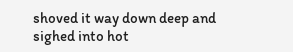shoved it way down deep and sighed into hot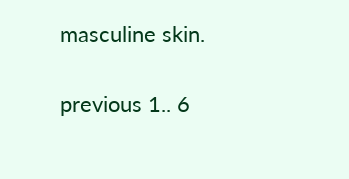masculine skin.

previous 1.. 6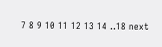7 8 9 10 11 12 13 14 ..18 next